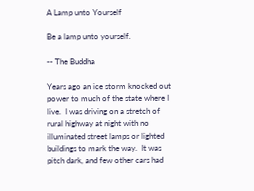A Lamp unto Yourself

Be a lamp unto yourself.

-- The Buddha

Years ago an ice storm knocked out power to much of the state where I live.  I was driving on a stretch of rural highway at night with no illuminated street lamps or lighted buildings to mark the way.  It was pitch dark, and few other cars had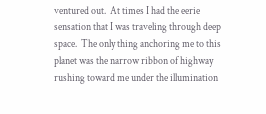ventured out.  At times I had the eerie sensation that I was traveling through deep space.  The only thing anchoring me to this planet was the narrow ribbon of highway rushing toward me under the illumination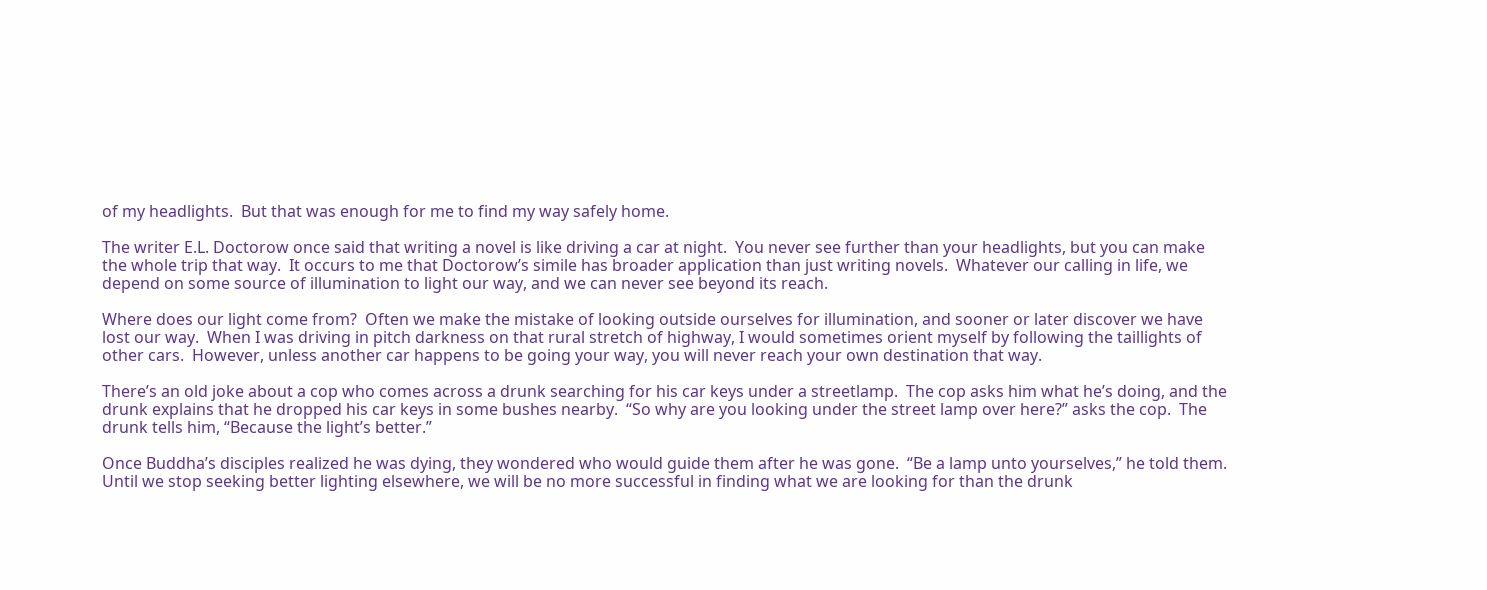of my headlights.  But that was enough for me to find my way safely home.

The writer E.L. Doctorow once said that writing a novel is like driving a car at night.  You never see further than your headlights, but you can make the whole trip that way.  It occurs to me that Doctorow’s simile has broader application than just writing novels.  Whatever our calling in life, we depend on some source of illumination to light our way, and we can never see beyond its reach.

Where does our light come from?  Often we make the mistake of looking outside ourselves for illumination, and sooner or later discover we have lost our way.  When I was driving in pitch darkness on that rural stretch of highway, I would sometimes orient myself by following the taillights of other cars.  However, unless another car happens to be going your way, you will never reach your own destination that way.

There’s an old joke about a cop who comes across a drunk searching for his car keys under a streetlamp.  The cop asks him what he’s doing, and the drunk explains that he dropped his car keys in some bushes nearby.  “So why are you looking under the street lamp over here?” asks the cop.  The drunk tells him, “Because the light’s better.”

Once Buddha’s disciples realized he was dying, they wondered who would guide them after he was gone.  “Be a lamp unto yourselves,” he told them.  Until we stop seeking better lighting elsewhere, we will be no more successful in finding what we are looking for than the drunk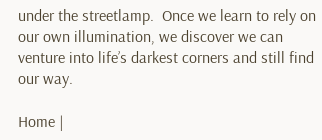under the streetlamp.  Once we learn to rely on our own illumination, we discover we can venture into life’s darkest corners and still find our way.

Home |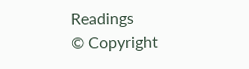Readings
© Copyright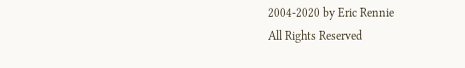2004-2020 by Eric Rennie
All Rights Reserved